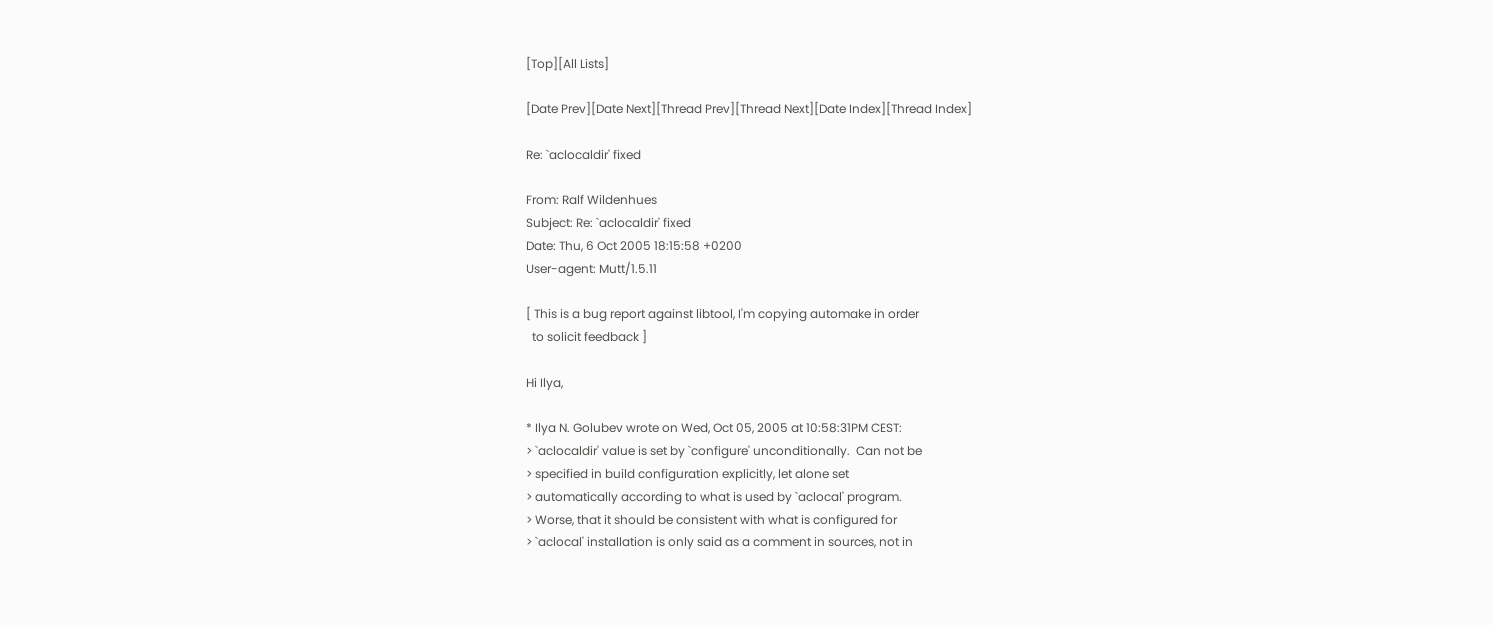[Top][All Lists]

[Date Prev][Date Next][Thread Prev][Thread Next][Date Index][Thread Index]

Re: `aclocaldir' fixed

From: Ralf Wildenhues
Subject: Re: `aclocaldir' fixed
Date: Thu, 6 Oct 2005 18:15:58 +0200
User-agent: Mutt/1.5.11

[ This is a bug report against libtool, I'm copying automake in order
  to solicit feedback ]

Hi Ilya,

* Ilya N. Golubev wrote on Wed, Oct 05, 2005 at 10:58:31PM CEST:
> `aclocaldir' value is set by `configure' unconditionally.  Can not be
> specified in build configuration explicitly, let alone set
> automatically according to what is used by `aclocal' program.
> Worse, that it should be consistent with what is configured for
> `aclocal' installation is only said as a comment in sources, not in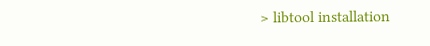> libtool installation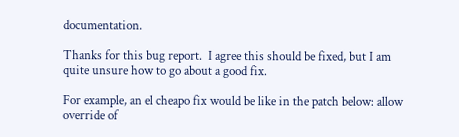documentation.

Thanks for this bug report.  I agree this should be fixed, but I am
quite unsure how to go about a good fix.

For example, an el cheapo fix would be like in the patch below: allow
override of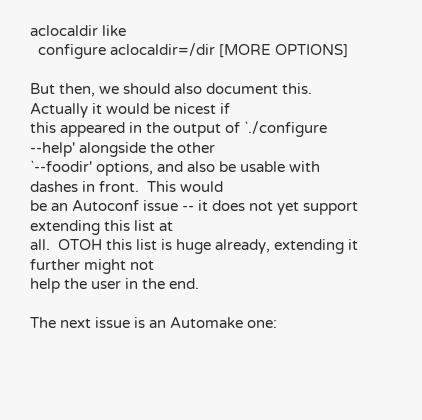aclocaldir like
  configure aclocaldir=/dir [MORE OPTIONS]

But then, we should also document this.  Actually it would be nicest if
this appeared in the output of `./configure --help' alongside the other
`--foodir' options, and also be usable with dashes in front.  This would
be an Autoconf issue -- it does not yet support extending this list at
all.  OTOH this list is huge already, extending it further might not
help the user in the end.

The next issue is an Automake one: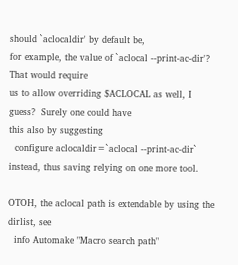should `aclocaldir' by default be,
for example, the value of `aclocal --print-ac-dir'?  That would require
us to allow overriding $ACLOCAL as well, I guess?  Surely one could have
this also by suggesting
  configure aclocaldir=`aclocal --print-ac-dir`
instead, thus saving relying on one more tool.

OTOH, the aclocal path is extendable by using the dirlist, see
  info Automake "Macro search path"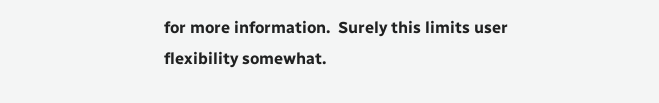for more information.  Surely this limits user flexibility somewhat.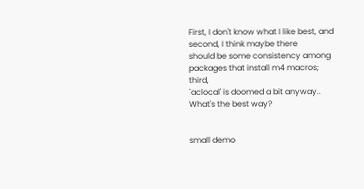First, I don't know what I like best, and second, I think maybe there
should be some consistency among packages that install m4 macros; third,
`aclocal' is doomed a bit anyway..  What's the best way?


small demo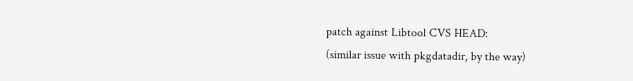patch against Libtool CVS HEAD:
(similar issue with pkgdatadir, by the way)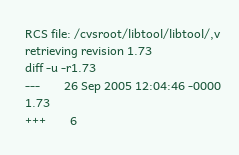RCS file: /cvsroot/libtool/libtool/,v
retrieving revision 1.73
diff -u -r1.73
---        26 Sep 2005 12:04:46 -0000      1.73
+++        6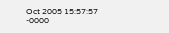Oct 2005 15:57:57 -0000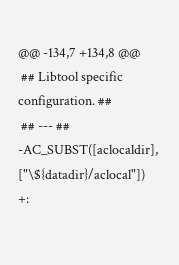@@ -134,7 +134,8 @@
 ## Libtool specific configuration. ##
 ## --- ##
-AC_SUBST([aclocaldir], ["\${datadir}/aclocal"])
+: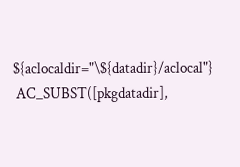${aclocaldir="\${datadir}/aclocal"}
 AC_SUBST([pkgdatadir],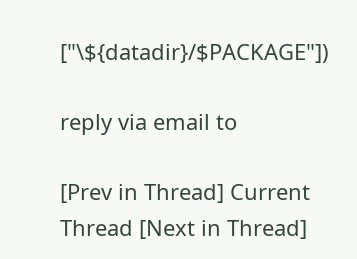["\${datadir}/$PACKAGE"])

reply via email to

[Prev in Thread] Current Thread [Next in Thread]